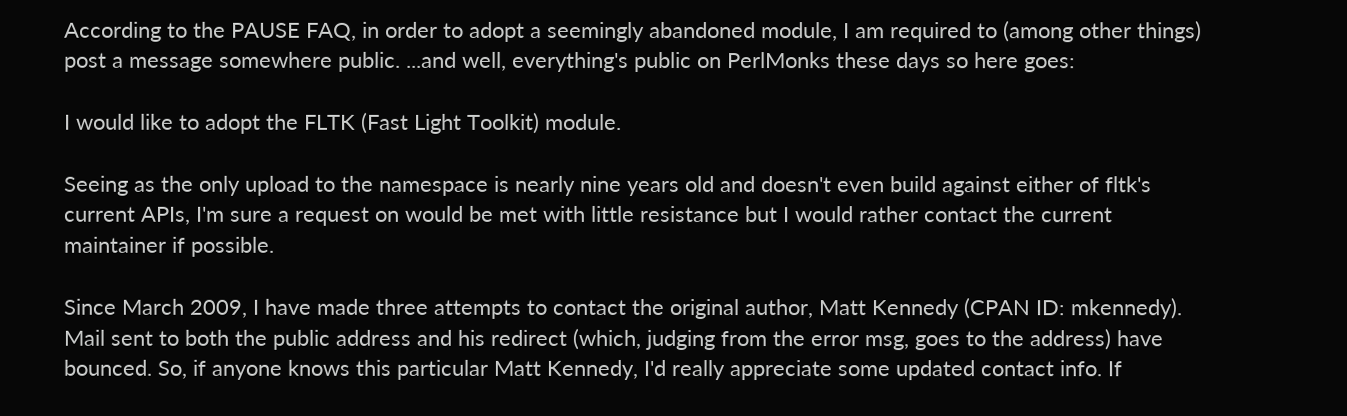According to the PAUSE FAQ, in order to adopt a seemingly abandoned module, I am required to (among other things) post a message somewhere public. ...and well, everything's public on PerlMonks these days so here goes:

I would like to adopt the FLTK (Fast Light Toolkit) module.

Seeing as the only upload to the namespace is nearly nine years old and doesn't even build against either of fltk's current APIs, I'm sure a request on would be met with little resistance but I would rather contact the current maintainer if possible.

Since March 2009, I have made three attempts to contact the original author, Matt Kennedy (CPAN ID: mkennedy). Mail sent to both the public address and his redirect (which, judging from the error msg, goes to the address) have bounced. So, if anyone knows this particular Matt Kennedy, I'd really appreciate some updated contact info. If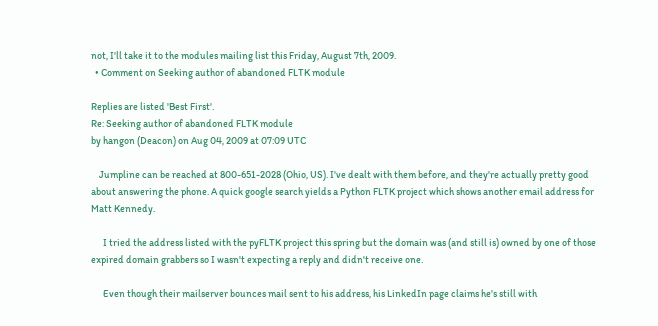not, I'll take it to the modules mailing list this Friday, August 7th, 2009.
  • Comment on Seeking author of abandoned FLTK module

Replies are listed 'Best First'.
Re: Seeking author of abandoned FLTK module
by hangon (Deacon) on Aug 04, 2009 at 07:09 UTC

    Jumpline can be reached at 800-651-2028 (Ohio, US). I've dealt with them before, and they're actually pretty good about answering the phone. A quick google search yields a Python FLTK project which shows another email address for Matt Kennedy.

      I tried the address listed with the pyFLTK project this spring but the domain was (and still is) owned by one of those expired domain grabbers so I wasn't expecting a reply and didn't receive one.

      Even though their mailserver bounces mail sent to his address, his LinkedIn page claims he's still with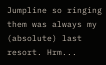Jumpline so ringing them was always my (absolute) last resort. Hrm...